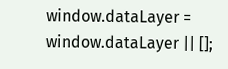window.dataLayer = window.dataLayer || [];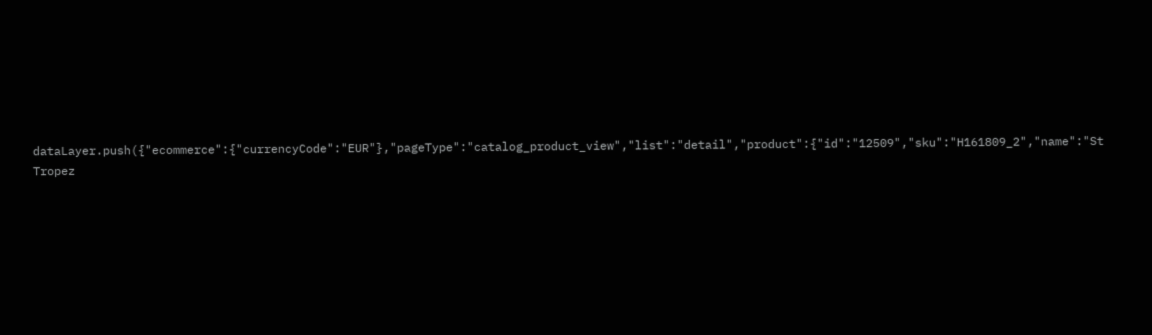dataLayer.push({"ecommerce":{"currencyCode":"EUR"},"pageType":"catalog_product_view","list":"detail","product":{"id":"12509","sku":"H161809_2","name":"St Tropez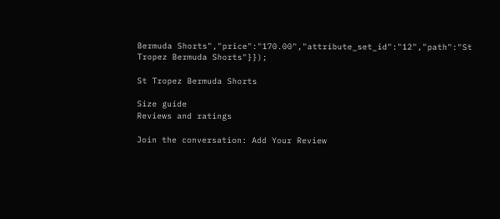Bermuda Shorts","price":"170.00","attribute_set_id":"12","path":"St Tropez Bermuda Shorts"}});

St Tropez Bermuda Shorts

Size guide
Reviews and ratings

Join the conversation: Add Your Review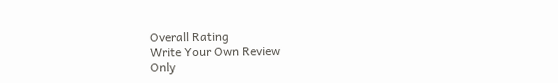Overall Rating
Write Your Own Review
Only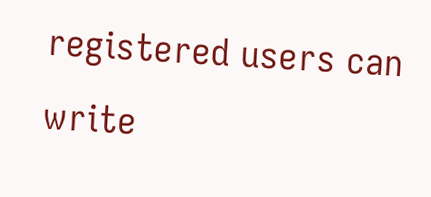registered users can write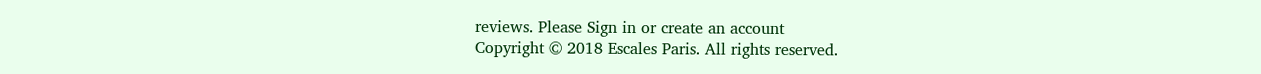reviews. Please Sign in or create an account
Copyright © 2018 Escales Paris. All rights reserved.